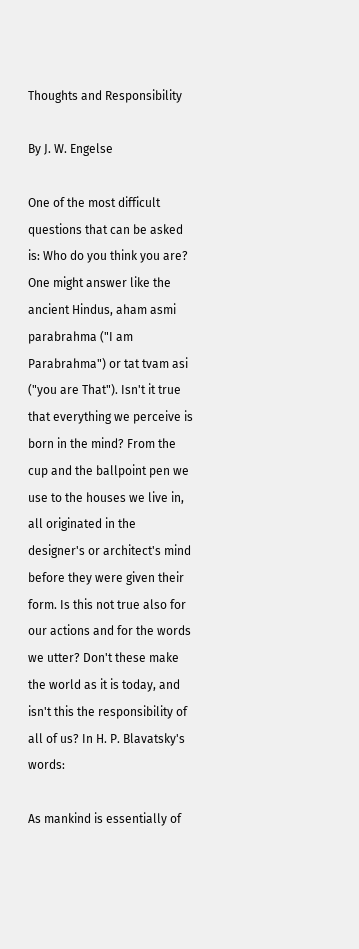Thoughts and Responsibility

By J. W. Engelse

One of the most difficult questions that can be asked is: Who do you think you are? One might answer like the ancient Hindus, aham asmi parabrahma ("I am Parabrahma") or tat tvam asi ("you are That"). Isn't it true that everything we perceive is born in the mind? From the cup and the ballpoint pen we use to the houses we live in, all originated in the designer's or architect's mind before they were given their form. Is this not true also for our actions and for the words we utter? Don't these make the world as it is today, and isn't this the responsibility of all of us? In H. P. Blavatsky's words:

As mankind is essentially of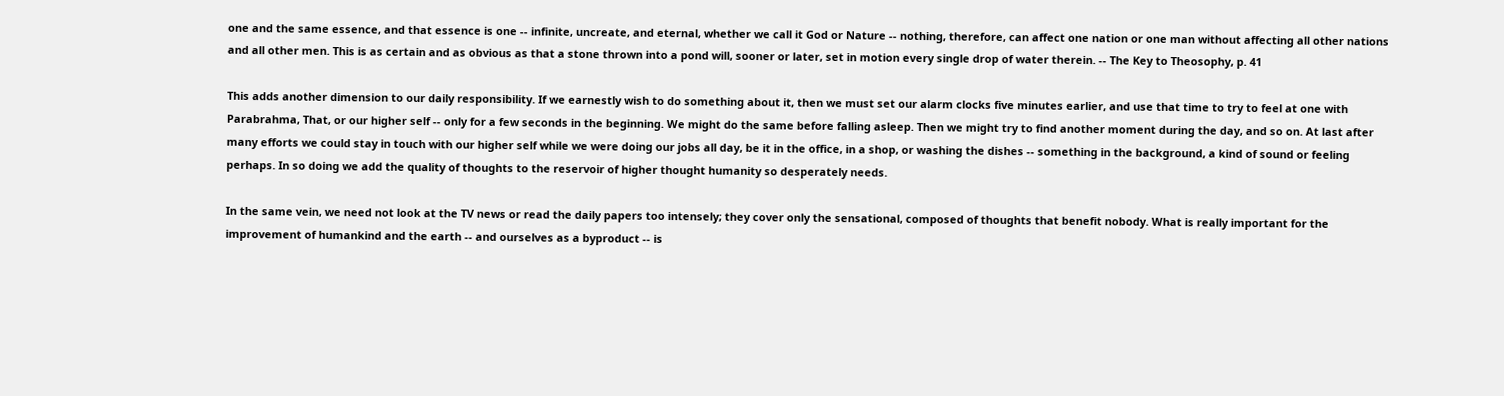one and the same essence, and that essence is one -- infinite, uncreate, and eternal, whether we call it God or Nature -- nothing, therefore, can affect one nation or one man without affecting all other nations and all other men. This is as certain and as obvious as that a stone thrown into a pond will, sooner or later, set in motion every single drop of water therein. -- The Key to Theosophy, p. 41

This adds another dimension to our daily responsibility. If we earnestly wish to do something about it, then we must set our alarm clocks five minutes earlier, and use that time to try to feel at one with Parabrahma, That, or our higher self -- only for a few seconds in the beginning. We might do the same before falling asleep. Then we might try to find another moment during the day, and so on. At last after many efforts we could stay in touch with our higher self while we were doing our jobs all day, be it in the office, in a shop, or washing the dishes -- something in the background, a kind of sound or feeling perhaps. In so doing we add the quality of thoughts to the reservoir of higher thought humanity so desperately needs.

In the same vein, we need not look at the TV news or read the daily papers too intensely; they cover only the sensational, composed of thoughts that benefit nobody. What is really important for the improvement of humankind and the earth -- and ourselves as a byproduct -- is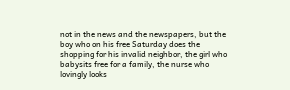not in the news and the newspapers, but the boy who on his free Saturday does the shopping for his invalid neighbor, the girl who babysits free for a family, the nurse who lovingly looks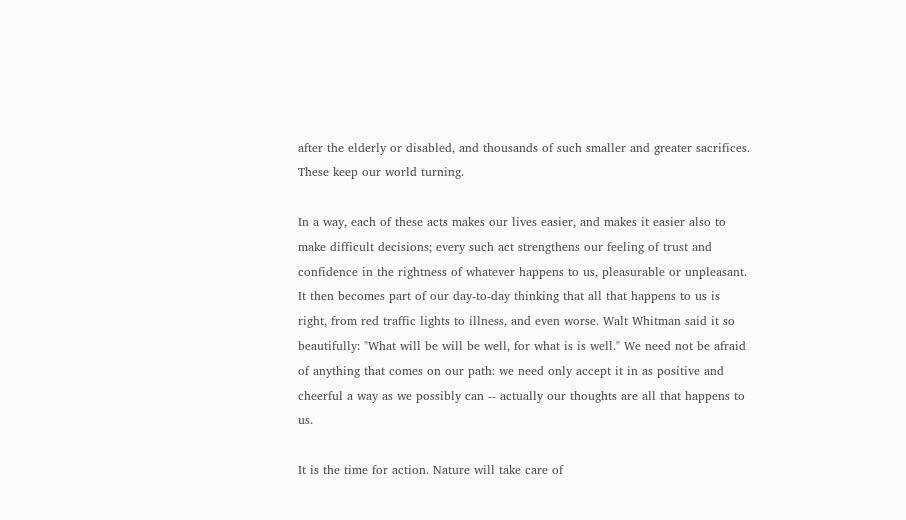after the elderly or disabled, and thousands of such smaller and greater sacrifices. These keep our world turning.

In a way, each of these acts makes our lives easier, and makes it easier also to make difficult decisions; every such act strengthens our feeling of trust and confidence in the rightness of whatever happens to us, pleasurable or unpleasant. It then becomes part of our day-to-day thinking that all that happens to us is right, from red traffic lights to illness, and even worse. Walt Whitman said it so beautifully: "What will be will be well, for what is is well." We need not be afraid of anything that comes on our path: we need only accept it in as positive and cheerful a way as we possibly can -- actually our thoughts are all that happens to us.

It is the time for action. Nature will take care of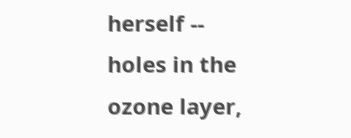herself -- holes in the ozone layer,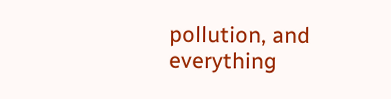pollution, and everything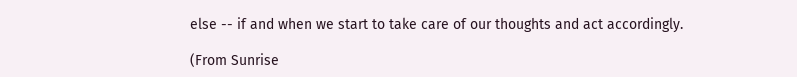else -- if and when we start to take care of our thoughts and act accordingly.

(From Sunrise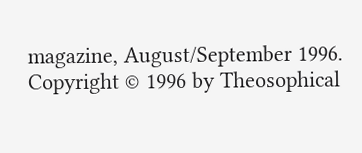magazine, August/September 1996. Copyright © 1996 by Theosophical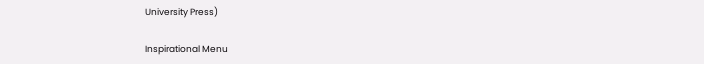University Press)

Inspirational Menu